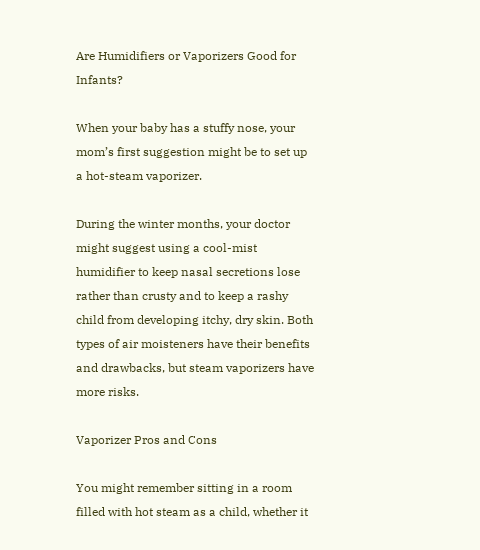Are Humidifiers or Vaporizers Good for Infants?

When your baby has a stuffy nose, your mom’s first suggestion might be to set up a hot-steam vaporizer.

During the winter months, your doctor might suggest using a cool-mist humidifier to keep nasal secretions lose rather than crusty and to keep a rashy child from developing itchy, dry skin. Both types of air moisteners have their benefits and drawbacks, but steam vaporizers have more risks.

Vaporizer Pros and Cons

You might remember sitting in a room filled with hot steam as a child, whether it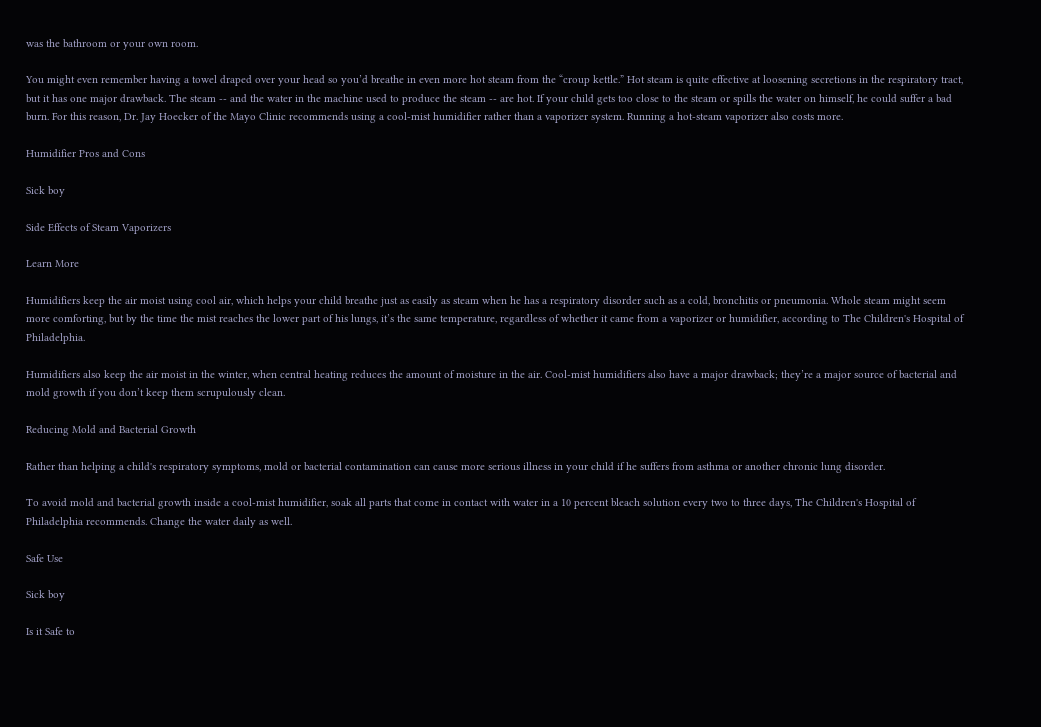was the bathroom or your own room.

You might even remember having a towel draped over your head so you’d breathe in even more hot steam from the “croup kettle.” Hot steam is quite effective at loosening secretions in the respiratory tract, but it has one major drawback. The steam -- and the water in the machine used to produce the steam -- are hot. If your child gets too close to the steam or spills the water on himself, he could suffer a bad burn. For this reason, Dr. Jay Hoecker of the Mayo Clinic recommends using a cool-mist humidifier rather than a vaporizer system. Running a hot-steam vaporizer also costs more.

Humidifier Pros and Cons

Sick boy

Side Effects of Steam Vaporizers

Learn More

Humidifiers keep the air moist using cool air, which helps your child breathe just as easily as steam when he has a respiratory disorder such as a cold, bronchitis or pneumonia. Whole steam might seem more comforting, but by the time the mist reaches the lower part of his lungs, it’s the same temperature, regardless of whether it came from a vaporizer or humidifier, according to The Children's Hospital of Philadelphia.

Humidifiers also keep the air moist in the winter, when central heating reduces the amount of moisture in the air. Cool-mist humidifiers also have a major drawback; they’re a major source of bacterial and mold growth if you don’t keep them scrupulously clean.

Reducing Mold and Bacterial Growth

Rather than helping a child's respiratory symptoms, mold or bacterial contamination can cause more serious illness in your child if he suffers from asthma or another chronic lung disorder.

To avoid mold and bacterial growth inside a cool-mist humidifier, soak all parts that come in contact with water in a 10 percent bleach solution every two to three days, The Children's Hospital of Philadelphia recommends. Change the water daily as well.

Safe Use

Sick boy

Is it Safe to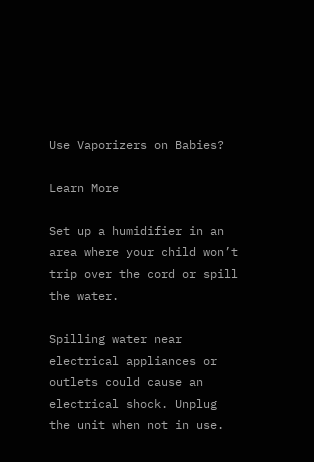Use Vaporizers on Babies?

Learn More

Set up a humidifier in an area where your child won’t trip over the cord or spill the water.

Spilling water near electrical appliances or outlets could cause an electrical shock. Unplug the unit when not in use.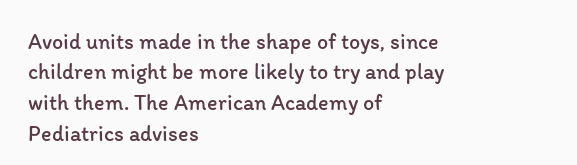Avoid units made in the shape of toys, since children might be more likely to try and play with them. The American Academy of Pediatrics advises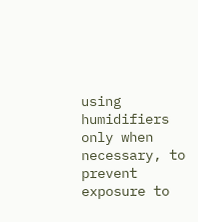using humidifiers only when necessary, to prevent exposure to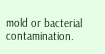mold or bacterial contamination.